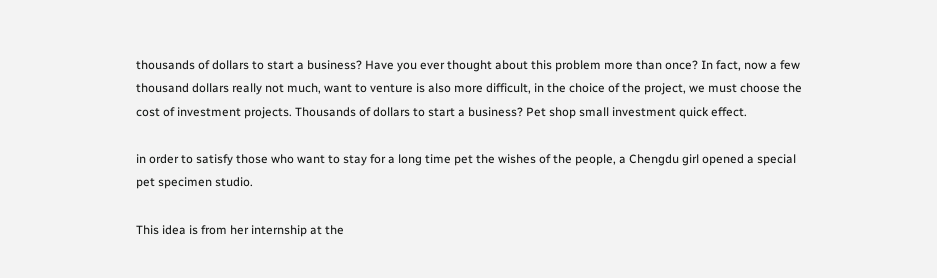thousands of dollars to start a business? Have you ever thought about this problem more than once? In fact, now a few thousand dollars really not much, want to venture is also more difficult, in the choice of the project, we must choose the cost of investment projects. Thousands of dollars to start a business? Pet shop small investment quick effect.

in order to satisfy those who want to stay for a long time pet the wishes of the people, a Chengdu girl opened a special pet specimen studio.

This idea is from her internship at the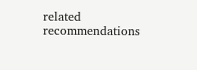related recommendations